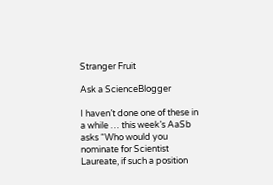Stranger Fruit

Ask a ScienceBlogger

I haven’t done one of these in a while … this week’s AaSb asks “Who would you nominate for Scientist Laureate, if such a position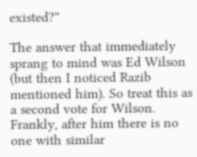existed?”

The answer that immediately sprang to mind was Ed Wilson (but then I noticed Razib mentioned him). So treat this as a second vote for Wilson. Frankly, after him there is no one with similar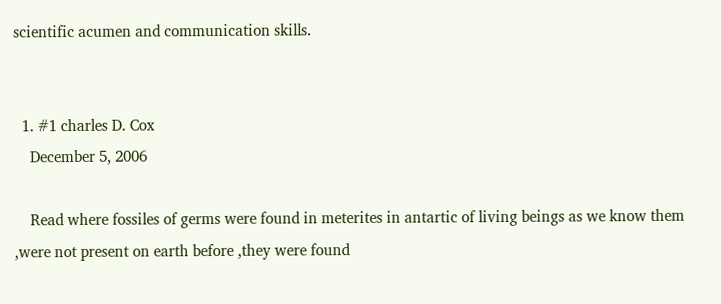scientific acumen and communication skills.


  1. #1 charles D. Cox
    December 5, 2006

    Read where fossiles of germs were found in meterites in antartic of living beings as we know them ,were not present on earth before ,they were found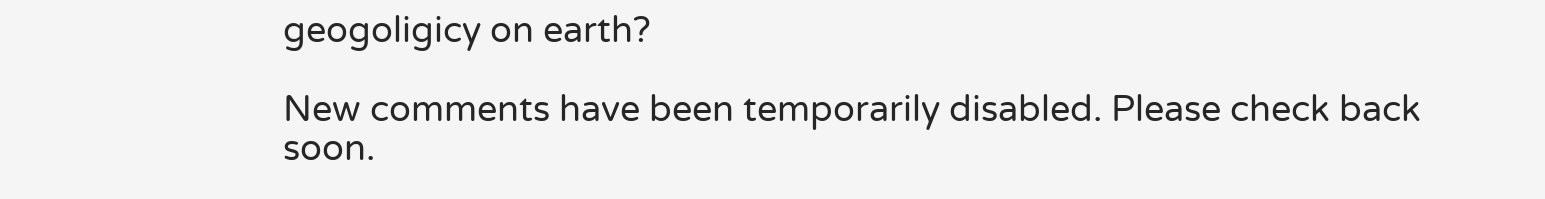geogoligicy on earth?

New comments have been temporarily disabled. Please check back soon.